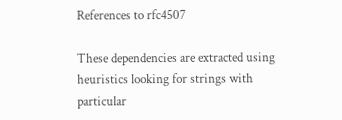References to rfc4507

These dependencies are extracted using heuristics looking for strings with particular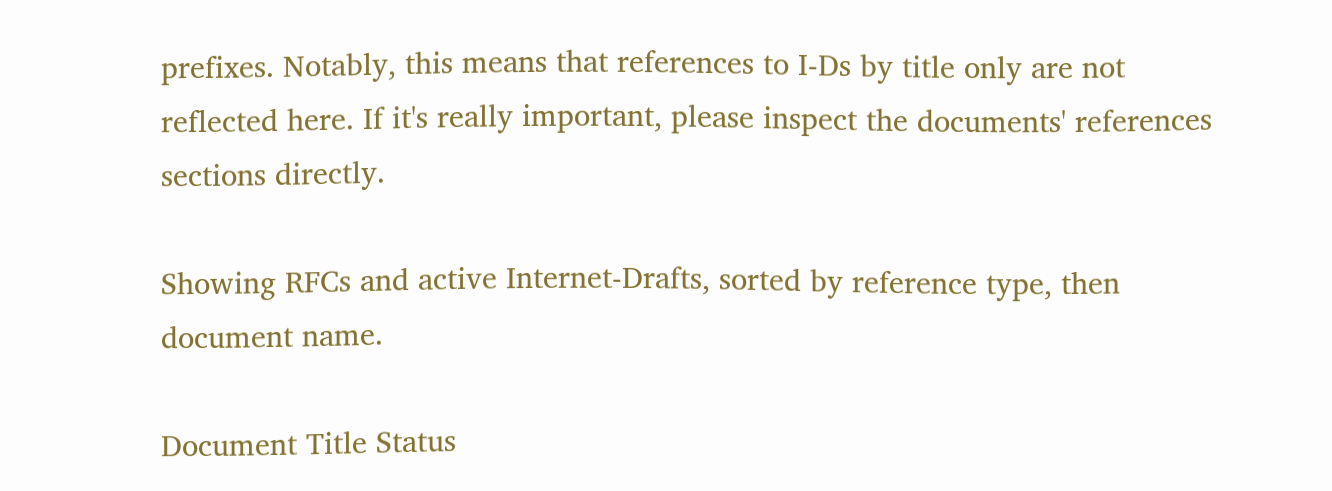prefixes. Notably, this means that references to I-Ds by title only are not reflected here. If it's really important, please inspect the documents' references sections directly.

Showing RFCs and active Internet-Drafts, sorted by reference type, then document name.

Document Title Status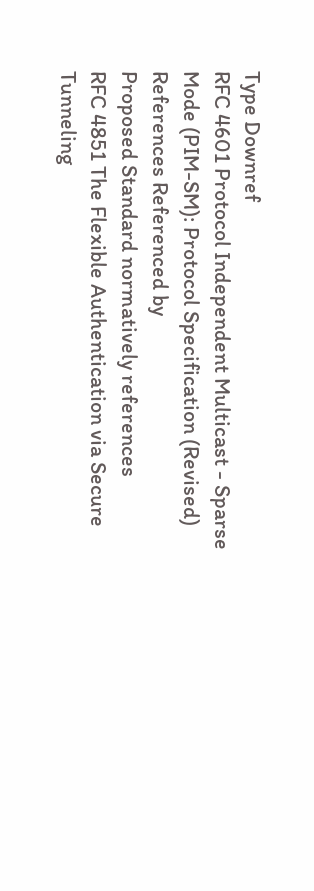Type Downref
RFC 4601 Protocol Independent Multicast - Sparse Mode (PIM-SM): Protocol Specification (Revised)
References Referenced by
Proposed Standard normatively references
RFC 4851 The Flexible Authentication via Secure Tunneling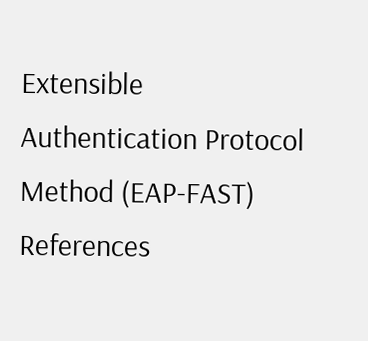Extensible Authentication Protocol Method (EAP-FAST)
References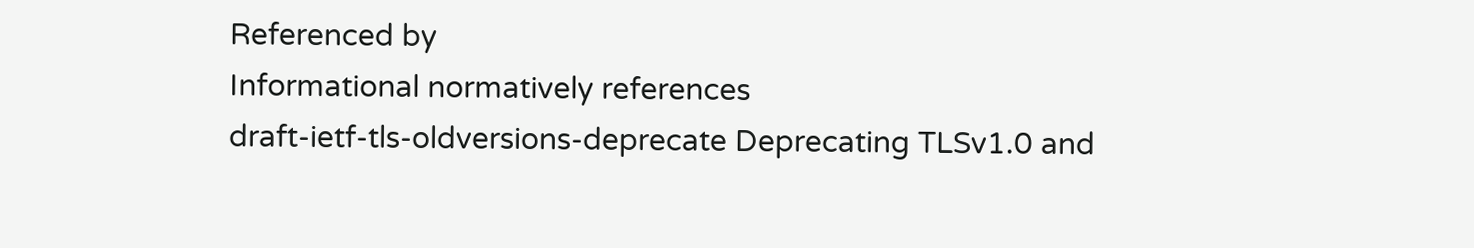Referenced by
Informational normatively references
draft-ietf-tls-oldversions-deprecate Deprecating TLSv1.0 and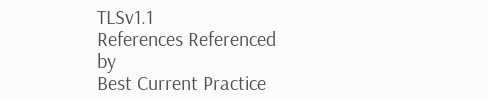TLSv1.1
References Referenced by
Best Current Practice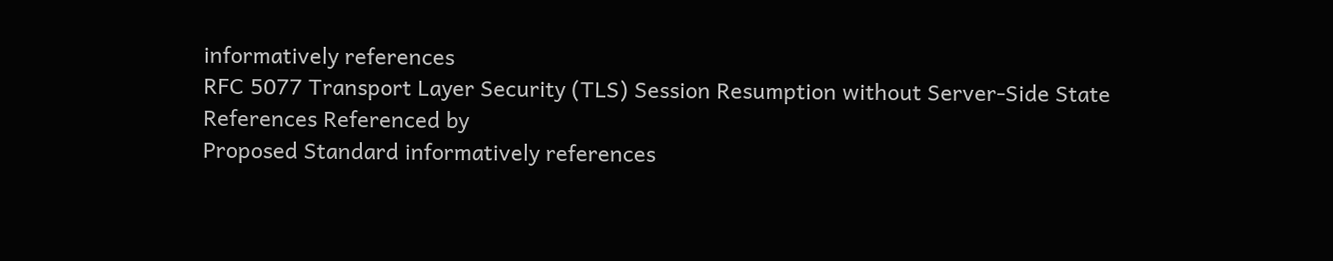informatively references
RFC 5077 Transport Layer Security (TLS) Session Resumption without Server-Side State
References Referenced by
Proposed Standard informatively references